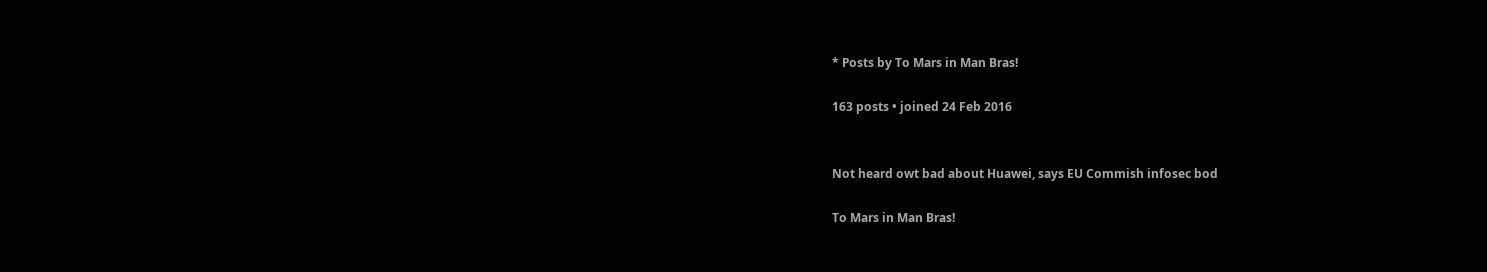* Posts by To Mars in Man Bras!

163 posts • joined 24 Feb 2016


Not heard owt bad about Huawei, says EU Commish infosec bod

To Mars in Man Bras!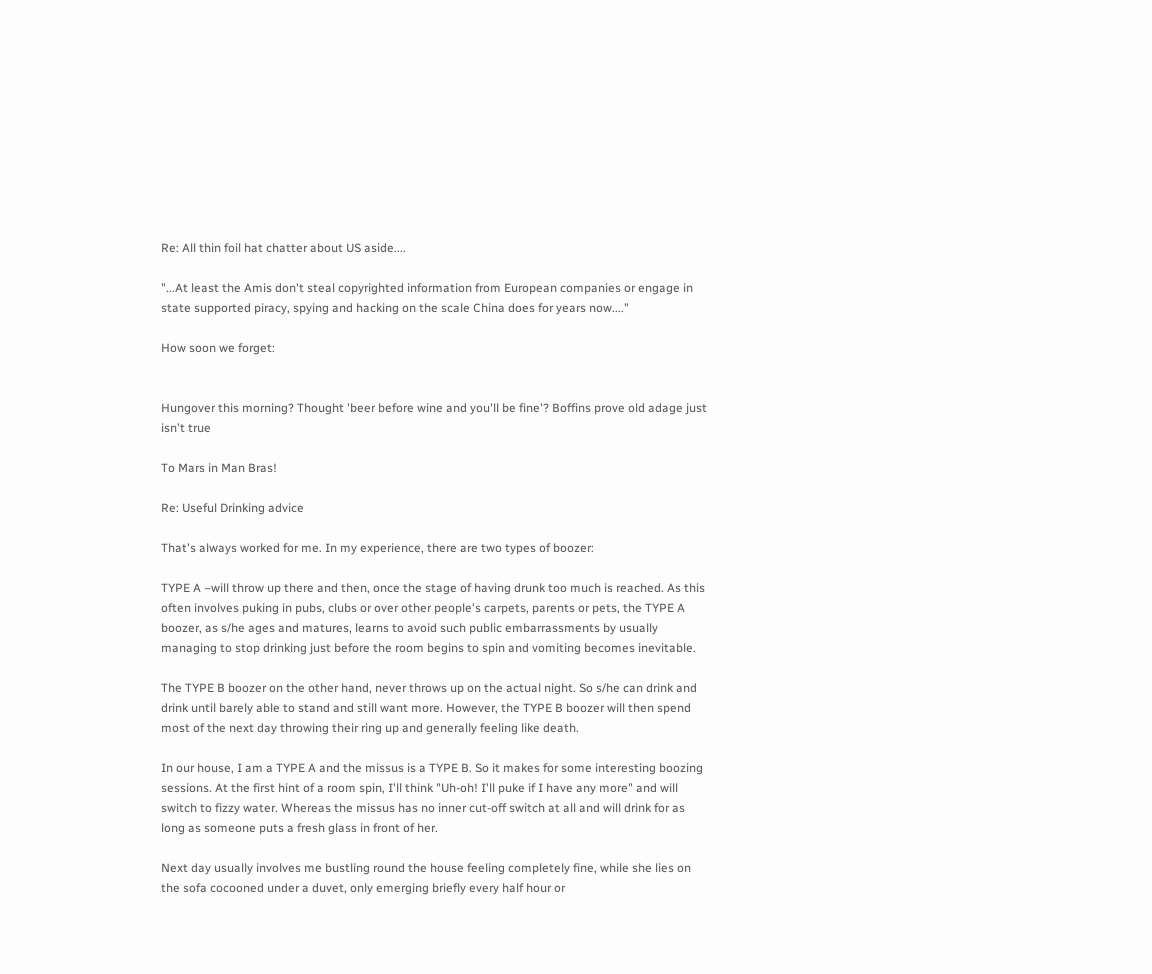Re: All thin foil hat chatter about US aside....

"...At least the Amis don't steal copyrighted information from European companies or engage in state supported piracy, spying and hacking on the scale China does for years now...."

How soon we forget:


Hungover this morning? Thought 'beer before wine and you'll be fine'? Boffins prove old adage just isn't true

To Mars in Man Bras!

Re: Useful Drinking advice

That's always worked for me. In my experience, there are two types of boozer:

TYPE A –will throw up there and then, once the stage of having drunk too much is reached. As this often involves puking in pubs, clubs or over other people's carpets, parents or pets, the TYPE A boozer, as s/he ages and matures, learns to avoid such public embarrassments by usually managing to stop drinking just before the room begins to spin and vomiting becomes inevitable.

The TYPE B boozer on the other hand, never throws up on the actual night. So s/he can drink and drink until barely able to stand and still want more. However, the TYPE B boozer will then spend most of the next day throwing their ring up and generally feeling like death.

In our house, I am a TYPE A and the missus is a TYPE B. So it makes for some interesting boozing sessions. At the first hint of a room spin, I'll think "Uh-oh! I'll puke if I have any more" and will switch to fizzy water. Whereas the missus has no inner cut-off switch at all and will drink for as long as someone puts a fresh glass in front of her.

Next day usually involves me bustling round the house feeling completely fine, while she lies on the sofa cocooned under a duvet, only emerging briefly every half hour or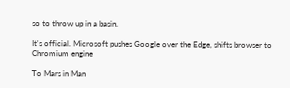so to throw up in a basin.

It's official. Microsoft pushes Google over the Edge, shifts browser to Chromium engine

To Mars in Man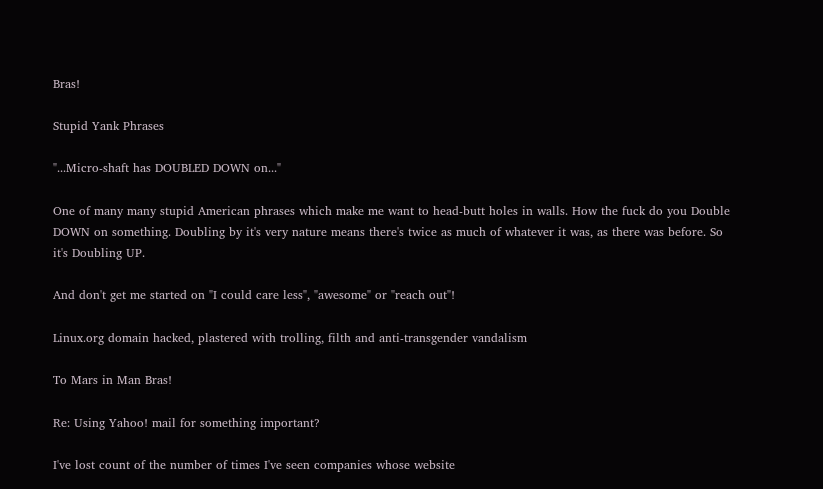Bras!

Stupid Yank Phrases

"...Micro-shaft has DOUBLED DOWN on..."

One of many many stupid American phrases which make me want to head-butt holes in walls. How the fuck do you Double DOWN on something. Doubling by it's very nature means there's twice as much of whatever it was, as there was before. So it's Doubling UP.

And don't get me started on "I could care less", "awesome" or "reach out"!

Linux.org domain hacked, plastered with trolling, filth and anti-transgender vandalism

To Mars in Man Bras!

Re: Using Yahoo! mail for something important?

I've lost count of the number of times I've seen companies whose website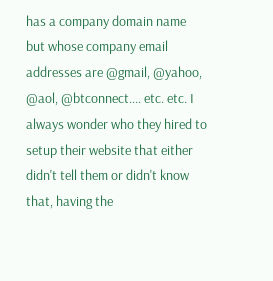has a company domain name but whose company email addresses are @gmail, @yahoo, @aol, @btconnect.... etc. etc. I always wonder who they hired to setup their website that either didn't tell them or didn't know that, having the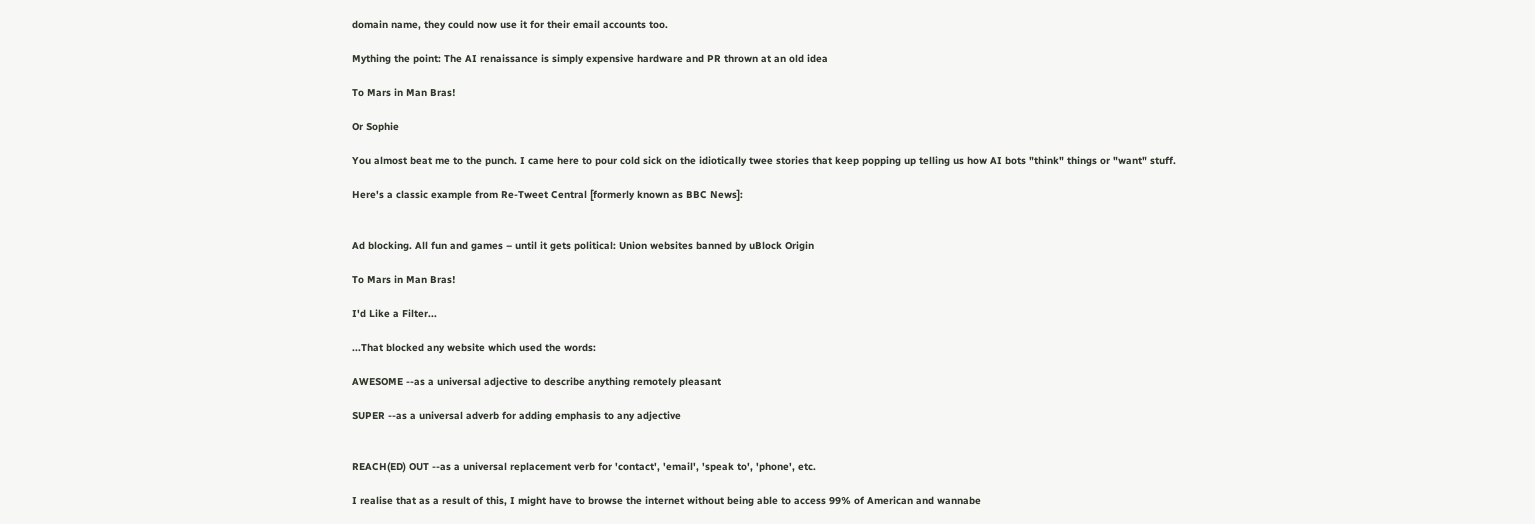domain name, they could now use it for their email accounts too.

Mything the point: The AI renaissance is simply expensive hardware and PR thrown at an old idea

To Mars in Man Bras!

Or Sophie

You almost beat me to the punch. I came here to pour cold sick on the idiotically twee stories that keep popping up telling us how AI bots "think" things or "want" stuff.

Here's a classic example from Re-Tweet Central [formerly known as BBC News]:


Ad blocking. All fun and games – until it gets political: Union websites banned by uBlock Origin

To Mars in Man Bras!

I'd Like a Filter...

...That blocked any website which used the words:

AWESOME --as a universal adjective to describe anything remotely pleasant

SUPER --as a universal adverb for adding emphasis to any adjective


REACH(ED) OUT --as a universal replacement verb for 'contact', 'email', 'speak to', 'phone', etc.

I realise that as a result of this, I might have to browse the internet without being able to access 99% of American and wannabe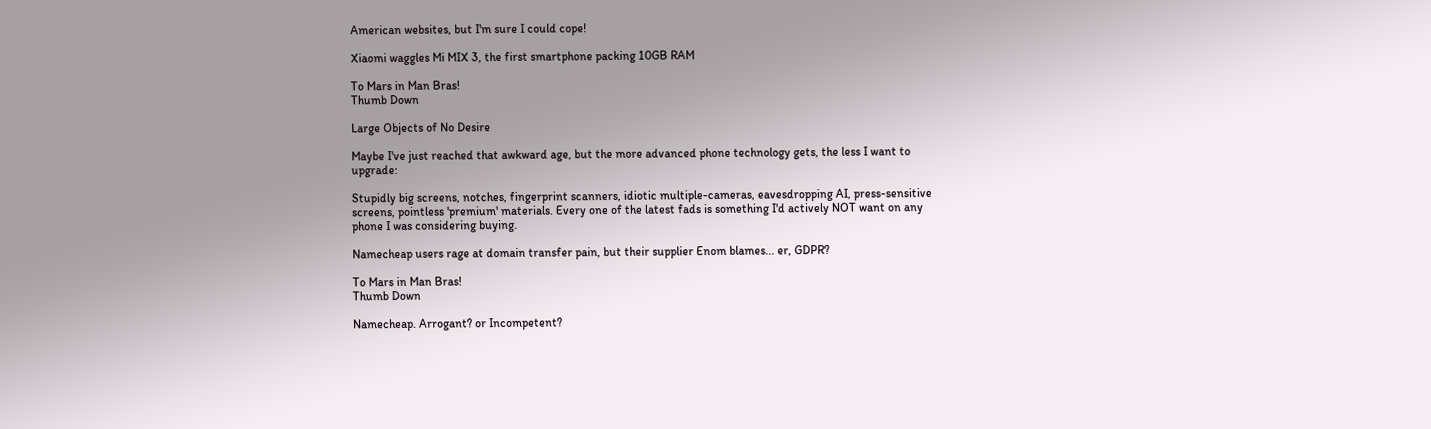American websites, but I'm sure I could cope!

Xiaomi waggles Mi MIX 3, the first smartphone packing 10GB RAM

To Mars in Man Bras!
Thumb Down

Large Objects of No Desire

Maybe I've just reached that awkward age, but the more advanced phone technology gets, the less I want to upgrade:

Stupidly big screens, notches, fingerprint scanners, idiotic multiple-cameras, eavesdropping AI, press-sensitive screens, pointless 'premium' materials. Every one of the latest fads is something I'd actively NOT want on any phone I was considering buying.

Namecheap users rage at domain transfer pain, but their supplier Enom blames... er, GDPR?

To Mars in Man Bras!
Thumb Down

Namecheap. Arrogant? or Incompetent?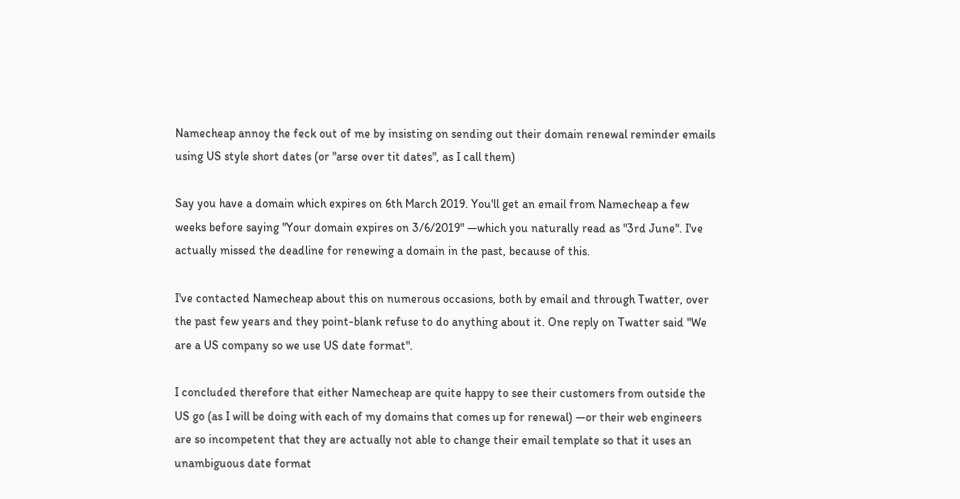Namecheap annoy the feck out of me by insisting on sending out their domain renewal reminder emails using US style short dates (or "arse over tit dates", as I call them)

Say you have a domain which expires on 6th March 2019. You'll get an email from Namecheap a few weeks before saying "Your domain expires on 3/6/2019" —which you naturally read as "3rd June". I've actually missed the deadline for renewing a domain in the past, because of this.

I've contacted Namecheap about this on numerous occasions, both by email and through Twatter, over the past few years and they point-blank refuse to do anything about it. One reply on Twatter said "We are a US company so we use US date format".

I concluded therefore that either Namecheap are quite happy to see their customers from outside the US go (as I will be doing with each of my domains that comes up for renewal) —or their web engineers are so incompetent that they are actually not able to change their email template so that it uses an unambiguous date format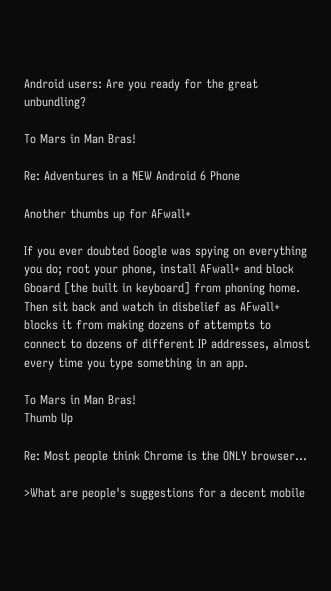Android users: Are you ready for the great unbundling?

To Mars in Man Bras!

Re: Adventures in a NEW Android 6 Phone

Another thumbs up for AFwall+

If you ever doubted Google was spying on everything you do; root your phone, install AFwall+ and block Gboard [the built in keyboard] from phoning home. Then sit back and watch in disbelief as AFwall+ blocks it from making dozens of attempts to connect to dozens of different IP addresses, almost every time you type something in an app.

To Mars in Man Bras!
Thumb Up

Re: Most people think Chrome is the ONLY browser...

>What are people's suggestions for a decent mobile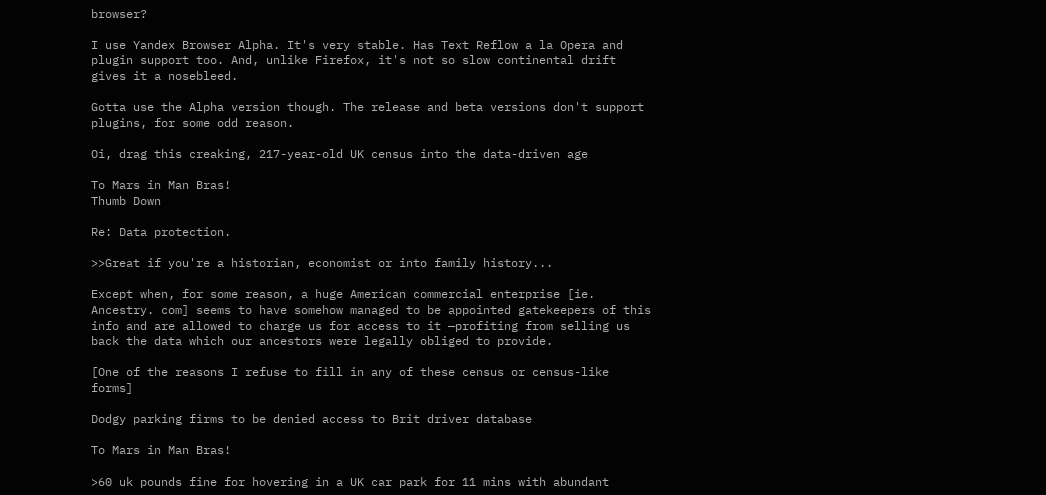browser?

I use Yandex Browser Alpha. It's very stable. Has Text Reflow a la Opera and plugin support too. And, unlike Firefox, it's not so slow continental drift gives it a nosebleed.

Gotta use the Alpha version though. The release and beta versions don't support plugins, for some odd reason.

Oi, drag this creaking, 217-year-old UK census into the data-driven age

To Mars in Man Bras!
Thumb Down

Re: Data protection.

>>Great if you're a historian, economist or into family history...

Except when, for some reason, a huge American commercial enterprise [ie. Ancestry. com] seems to have somehow managed to be appointed gatekeepers of this info and are allowed to charge us for access to it —profiting from selling us back the data which our ancestors were legally obliged to provide.

[One of the reasons I refuse to fill in any of these census or census-like forms]

Dodgy parking firms to be denied access to Brit driver database

To Mars in Man Bras!

>60 uk pounds fine for hovering in a UK car park for 11 mins with abundant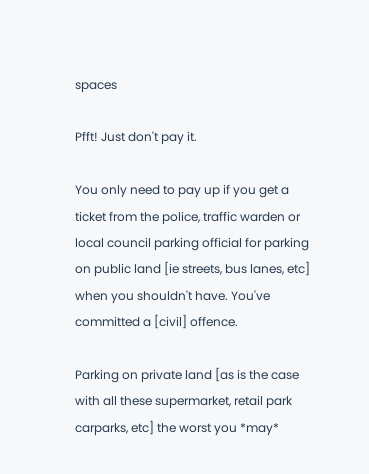spaces

Pfft! Just don't pay it.

You only need to pay up if you get a ticket from the police, traffic warden or local council parking official for parking on public land [ie streets, bus lanes, etc] when you shouldn't have. You've committed a [civil] offence.

Parking on private land [as is the case with all these supermarket, retail park carparks, etc] the worst you *may*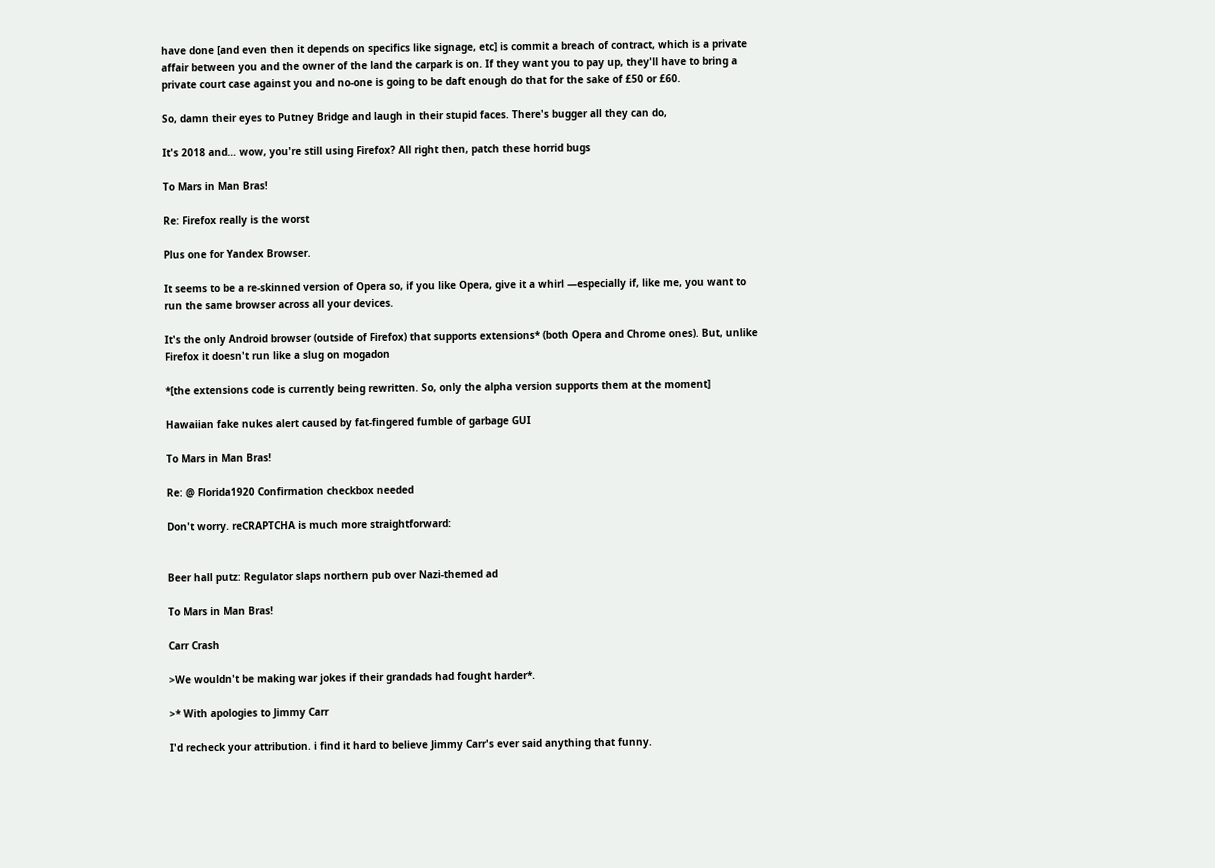have done [and even then it depends on specifics like signage, etc] is commit a breach of contract, which is a private affair between you and the owner of the land the carpark is on. If they want you to pay up, they'll have to bring a private court case against you and no-one is going to be daft enough do that for the sake of £50 or £60.

So, damn their eyes to Putney Bridge and laugh in their stupid faces. There's bugger all they can do,

It's 2018 and… wow, you're still using Firefox? All right then, patch these horrid bugs

To Mars in Man Bras!

Re: Firefox really is the worst

Plus one for Yandex Browser.

It seems to be a re-skinned version of Opera so, if you like Opera, give it a whirl —especially if, like me, you want to run the same browser across all your devices.

It's the only Android browser (outside of Firefox) that supports extensions* (both Opera and Chrome ones). But, unlike Firefox it doesn't run like a slug on mogadon

*[the extensions code is currently being rewritten. So, only the alpha version supports them at the moment]

Hawaiian fake nukes alert caused by fat-fingered fumble of garbage GUI

To Mars in Man Bras!

Re: @ Florida1920 Confirmation checkbox needed

Don't worry. reCRAPTCHA is much more straightforward:


Beer hall putz: Regulator slaps northern pub over Nazi-themed ad

To Mars in Man Bras!

Carr Crash

>We wouldn't be making war jokes if their grandads had fought harder*.

>* With apologies to Jimmy Carr

I'd recheck your attribution. i find it hard to believe Jimmy Carr's ever said anything that funny.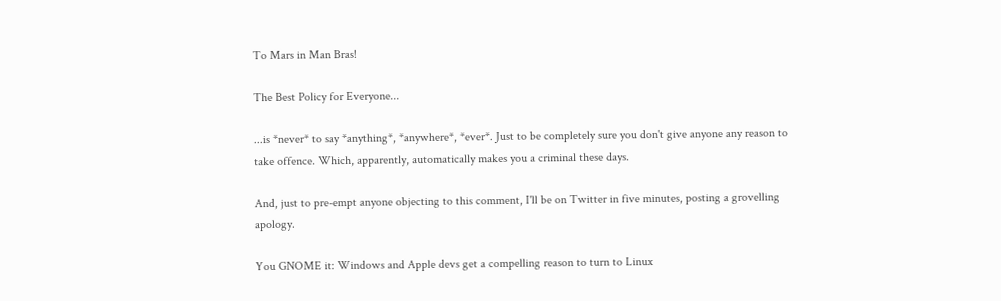To Mars in Man Bras!

The Best Policy for Everyone...

...is *never* to say *anything*, *anywhere*, *ever*. Just to be completely sure you don't give anyone any reason to take offence. Which, apparently, automatically makes you a criminal these days.

And, just to pre-empt anyone objecting to this comment, I'll be on Twitter in five minutes, posting a grovelling apology.

You GNOME it: Windows and Apple devs get a compelling reason to turn to Linux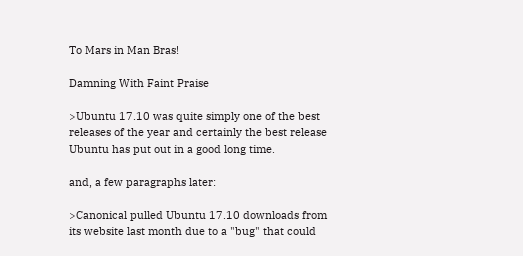To Mars in Man Bras!

Damning With Faint Praise

>Ubuntu 17.10 was quite simply one of the best releases of the year and certainly the best release Ubuntu has put out in a good long time.

and, a few paragraphs later:

>Canonical pulled Ubuntu 17.10 downloads from its website last month due to a "bug" that could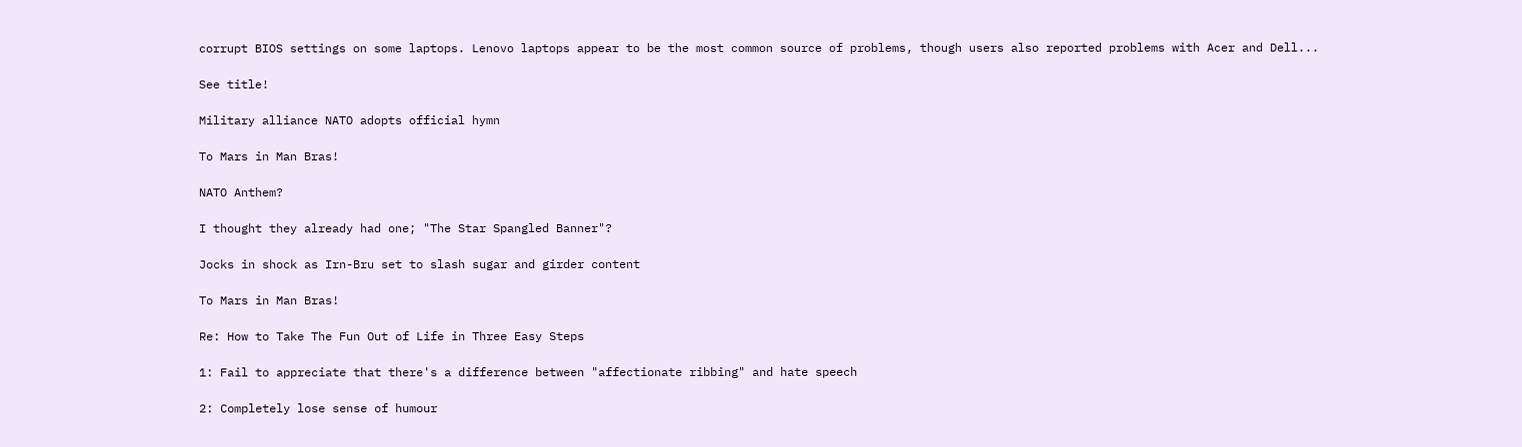corrupt BIOS settings on some laptops. Lenovo laptops appear to be the most common source of problems, though users also reported problems with Acer and Dell...

See title!

Military alliance NATO adopts official hymn

To Mars in Man Bras!

NATO Anthem?

I thought they already had one; "The Star Spangled Banner"?

Jocks in shock as Irn-Bru set to slash sugar and girder content

To Mars in Man Bras!

Re: How to Take The Fun Out of Life in Three Easy Steps

1: Fail to appreciate that there's a difference between "affectionate ribbing" and hate speech

2: Completely lose sense of humour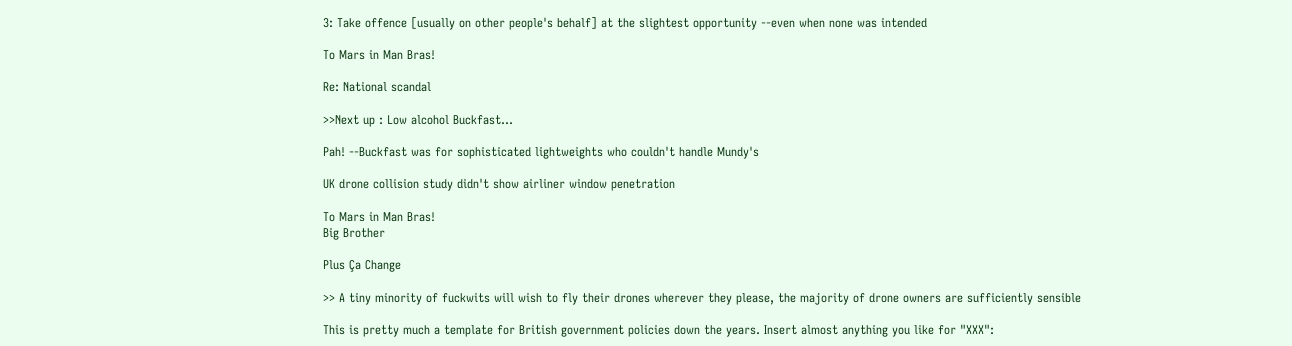3: Take offence [usually on other people's behalf] at the slightest opportunity --even when none was intended

To Mars in Man Bras!

Re: National scandal

>>Next up : Low alcohol Buckfast...

Pah! --Buckfast was for sophisticated lightweights who couldn't handle Mundy's

UK drone collision study didn't show airliner window penetration

To Mars in Man Bras!
Big Brother

Plus Ça Change

>> A tiny minority of fuckwits will wish to fly their drones wherever they please, the majority of drone owners are sufficiently sensible

This is pretty much a template for British government policies down the years. Insert almost anything you like for "XXX":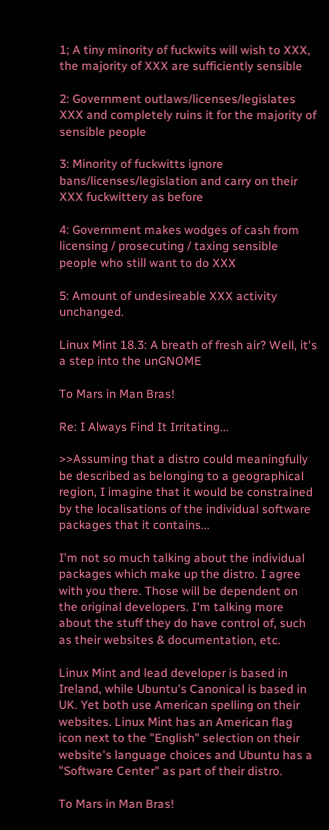1; A tiny minority of fuckwits will wish to XXX, the majority of XXX are sufficiently sensible

2: Government outlaws/licenses/legislates XXX and completely ruins it for the majority of sensible people

3: Minority of fuckwitts ignore bans/licenses/legislation and carry on their XXX fuckwittery as before

4: Government makes wodges of cash from licensing / prosecuting / taxing sensible people who still want to do XXX

5: Amount of undesireable XXX activity unchanged.

Linux Mint 18.3: A breath of fresh air? Well, it's a step into the unGNOME

To Mars in Man Bras!

Re: I Always Find It Irritating...

>>Assuming that a distro could meaningfully be described as belonging to a geographical region, I imagine that it would be constrained by the localisations of the individual software packages that it contains...

I'm not so much talking about the individual packages which make up the distro. I agree with you there. Those will be dependent on the original developers. I'm talking more about the stuff they do have control of, such as their websites & documentation, etc.

Linux Mint and lead developer is based in Ireland, while Ubuntu's Canonical is based in UK. Yet both use American spelling on their websites. Linux Mint has an American flag icon next to the "English" selection on their website's language choices and Ubuntu has a "Software Center" as part of their distro.

To Mars in Man Bras!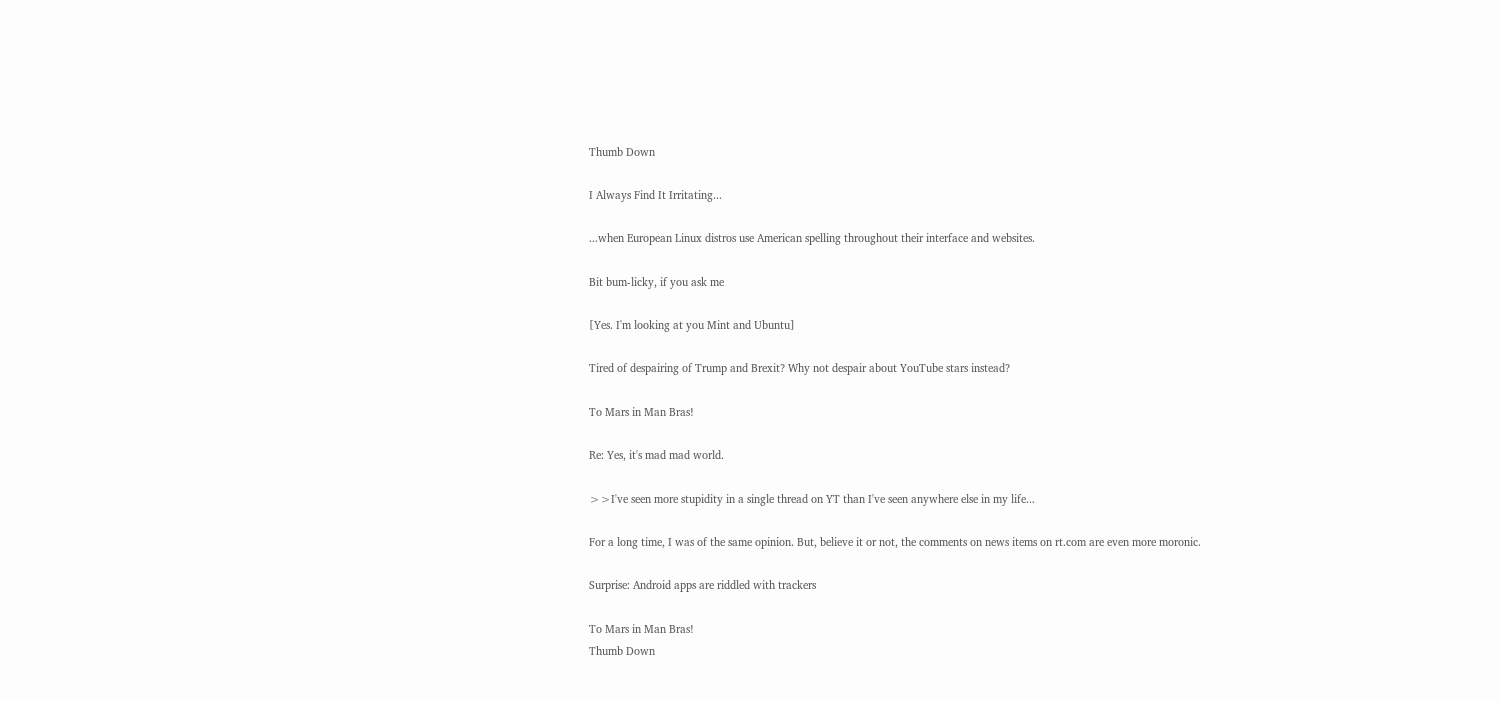Thumb Down

I Always Find It Irritating...

...when European Linux distros use American spelling throughout their interface and websites.

Bit bum-licky, if you ask me

[Yes. I'm looking at you Mint and Ubuntu]

Tired of despairing of Trump and Brexit? Why not despair about YouTube stars instead?

To Mars in Man Bras!

Re: Yes, it's mad mad world.

>>I've seen more stupidity in a single thread on YT than I've seen anywhere else in my life...

For a long time, I was of the same opinion. But, believe it or not, the comments on news items on rt.com are even more moronic.

Surprise: Android apps are riddled with trackers

To Mars in Man Bras!
Thumb Down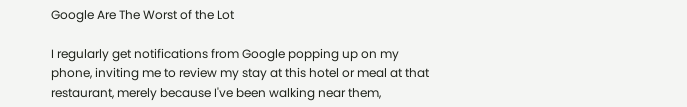Google Are The Worst of the Lot

I regularly get notifications from Google popping up on my phone, inviting me to review my stay at this hotel or meal at that restaurant, merely because I've been walking near them,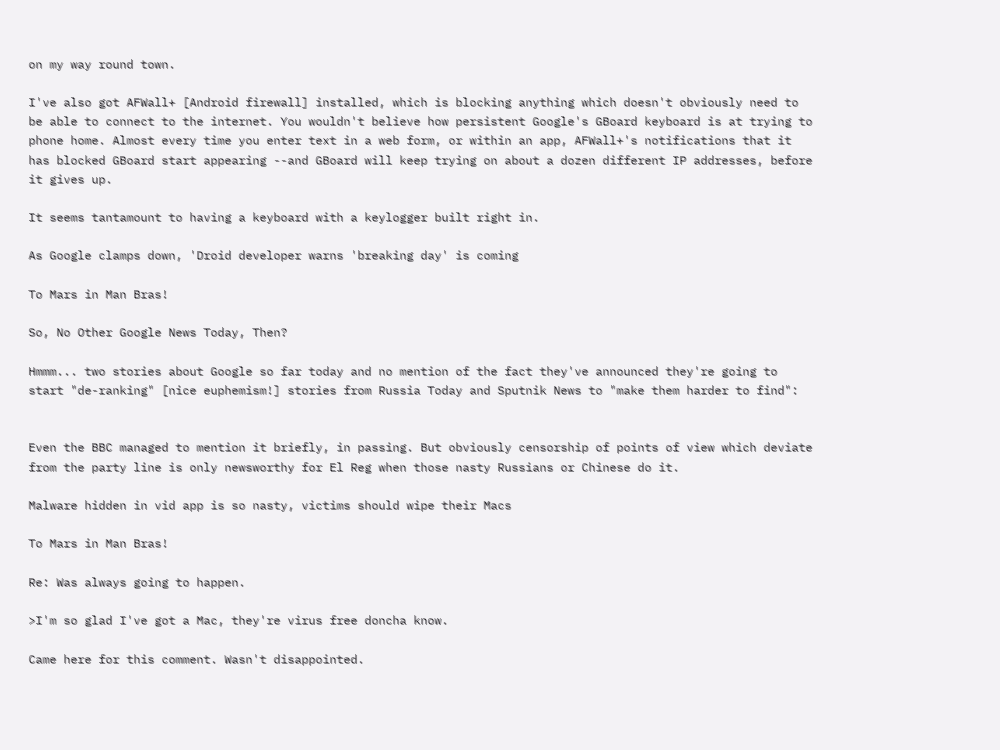on my way round town.

I've also got AFWall+ [Android firewall] installed, which is blocking anything which doesn't obviously need to be able to connect to the internet. You wouldn't believe how persistent Google's GBoard keyboard is at trying to phone home. Almost every time you enter text in a web form, or within an app, AFWall+'s notifications that it has blocked GBoard start appearing --and GBoard will keep trying on about a dozen different IP addresses, before it gives up.

It seems tantamount to having a keyboard with a keylogger built right in.

As Google clamps down, 'Droid developer warns 'breaking day' is coming

To Mars in Man Bras!

So, No Other Google News Today, Then?

Hmmm... two stories about Google so far today and no mention of the fact they've announced they're going to start "de-ranking" [nice euphemism!] stories from Russia Today and Sputnik News to "make them harder to find":


Even the BBC managed to mention it briefly, in passing. But obviously censorship of points of view which deviate from the party line is only newsworthy for El Reg when those nasty Russians or Chinese do it.

Malware hidden in vid app is so nasty, victims should wipe their Macs

To Mars in Man Bras!

Re: Was always going to happen.

>I'm so glad I've got a Mac, they're virus free doncha know.

Came here for this comment. Wasn't disappointed.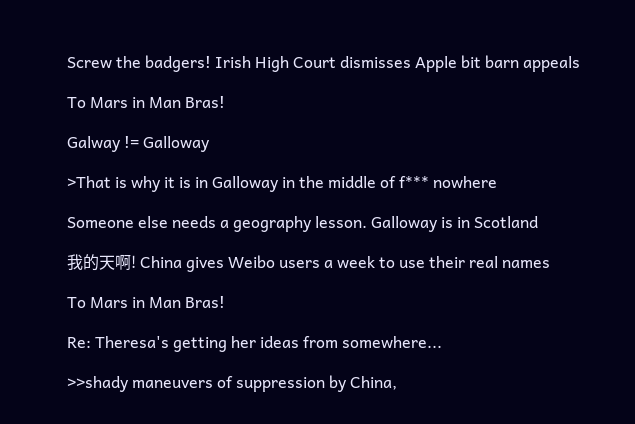Screw the badgers! Irish High Court dismisses Apple bit barn appeals

To Mars in Man Bras!

Galway != Galloway

>That is why it is in Galloway in the middle of f*** nowhere

Someone else needs a geography lesson. Galloway is in Scotland

我的天啊! China gives Weibo users a week to use their real names

To Mars in Man Bras!

Re: Theresa's getting her ideas from somewhere...

>>shady maneuvers of suppression by China,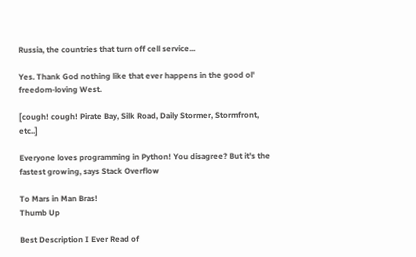Russia, the countries that turn off cell service...

Yes. Thank God nothing like that ever happens in the good ol' freedom-loving West.

[cough! cough! Pirate Bay, Silk Road, Daily Stormer, Stormfront, etc..]

Everyone loves programming in Python! You disagree? But it's the fastest growing, says Stack Overflow

To Mars in Man Bras!
Thumb Up

Best Description I Ever Read of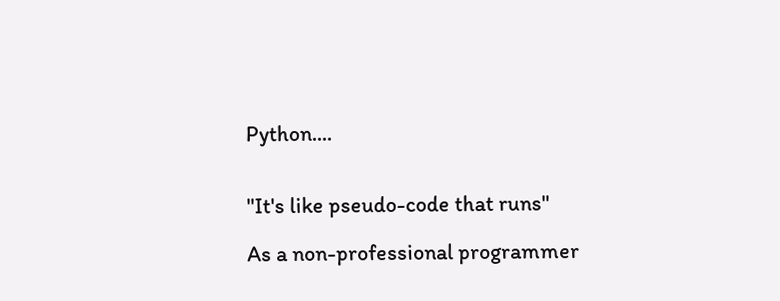Python....


"It's like pseudo-code that runs"

As a non-professional programmer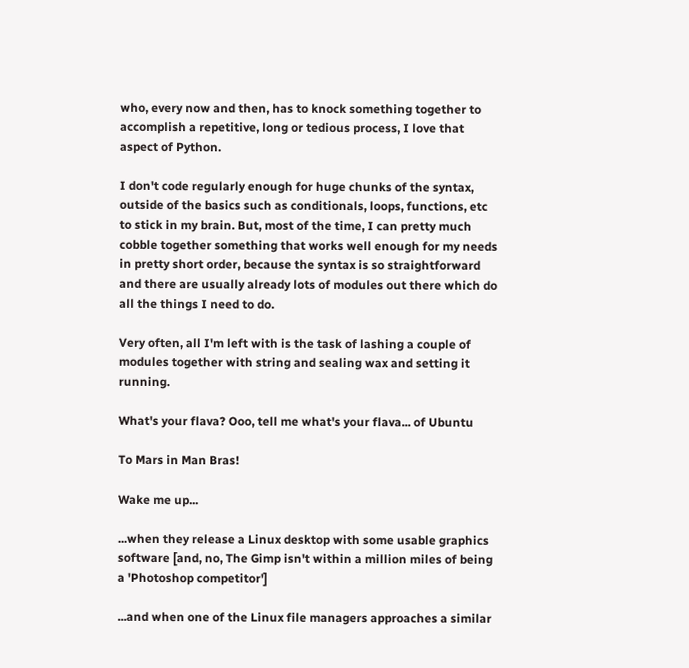who, every now and then, has to knock something together to accomplish a repetitive, long or tedious process, I love that aspect of Python.

I don't code regularly enough for huge chunks of the syntax, outside of the basics such as conditionals, loops, functions, etc to stick in my brain. But, most of the time, I can pretty much cobble together something that works well enough for my needs in pretty short order, because the syntax is so straightforward and there are usually already lots of modules out there which do all the things I need to do.

Very often, all I'm left with is the task of lashing a couple of modules together with string and sealing wax and setting it running.

What's your flava? Ooo, tell me what's your flava... of Ubuntu

To Mars in Man Bras!

Wake me up...

...when they release a Linux desktop with some usable graphics software [and, no, The Gimp isn't within a million miles of being a 'Photoshop competitor']

...and when one of the Linux file managers approaches a similar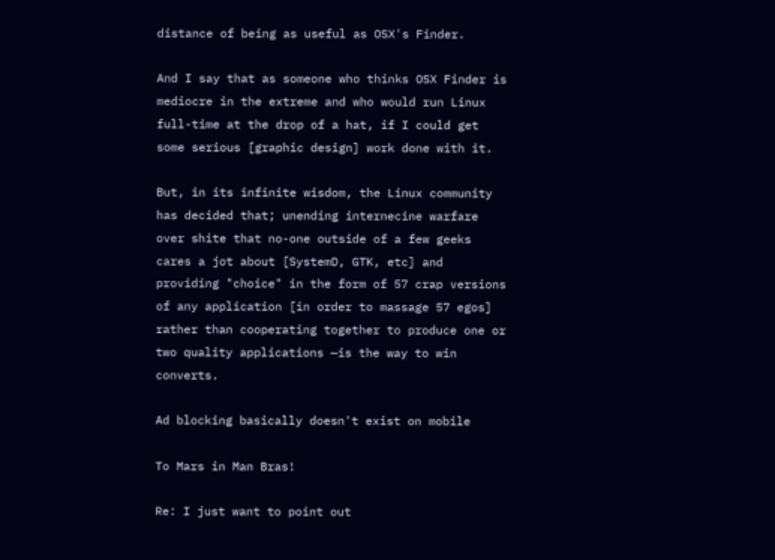distance of being as useful as OSX's Finder.

And I say that as someone who thinks OSX Finder is mediocre in the extreme and who would run Linux full-time at the drop of a hat, if I could get some serious [graphic design] work done with it.

But, in its infinite wisdom, the Linux community has decided that; unending internecine warfare over shite that no-one outside of a few geeks cares a jot about [SystemD, GTK, etc] and providing "choice" in the form of 57 crap versions of any application [in order to massage 57 egos] rather than cooperating together to produce one or two quality applications —is the way to win converts.

Ad blocking basically doesn't exist on mobile

To Mars in Man Bras!

Re: I just want to point out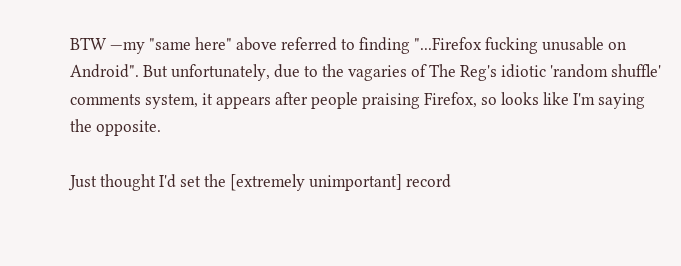BTW —my "same here" above referred to finding "...Firefox fucking unusable on Android". But unfortunately, due to the vagaries of The Reg's idiotic 'random shuffle' comments system, it appears after people praising Firefox, so looks like I'm saying the opposite.

Just thought I'd set the [extremely unimportant] record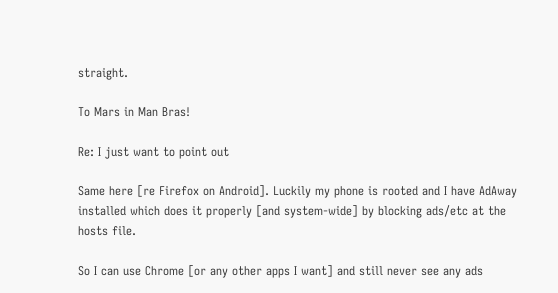straight.

To Mars in Man Bras!

Re: I just want to point out

Same here [re Firefox on Android]. Luckily my phone is rooted and I have AdAway installed which does it properly [and system-wide] by blocking ads/etc at the hosts file.

So I can use Chrome [or any other apps I want] and still never see any ads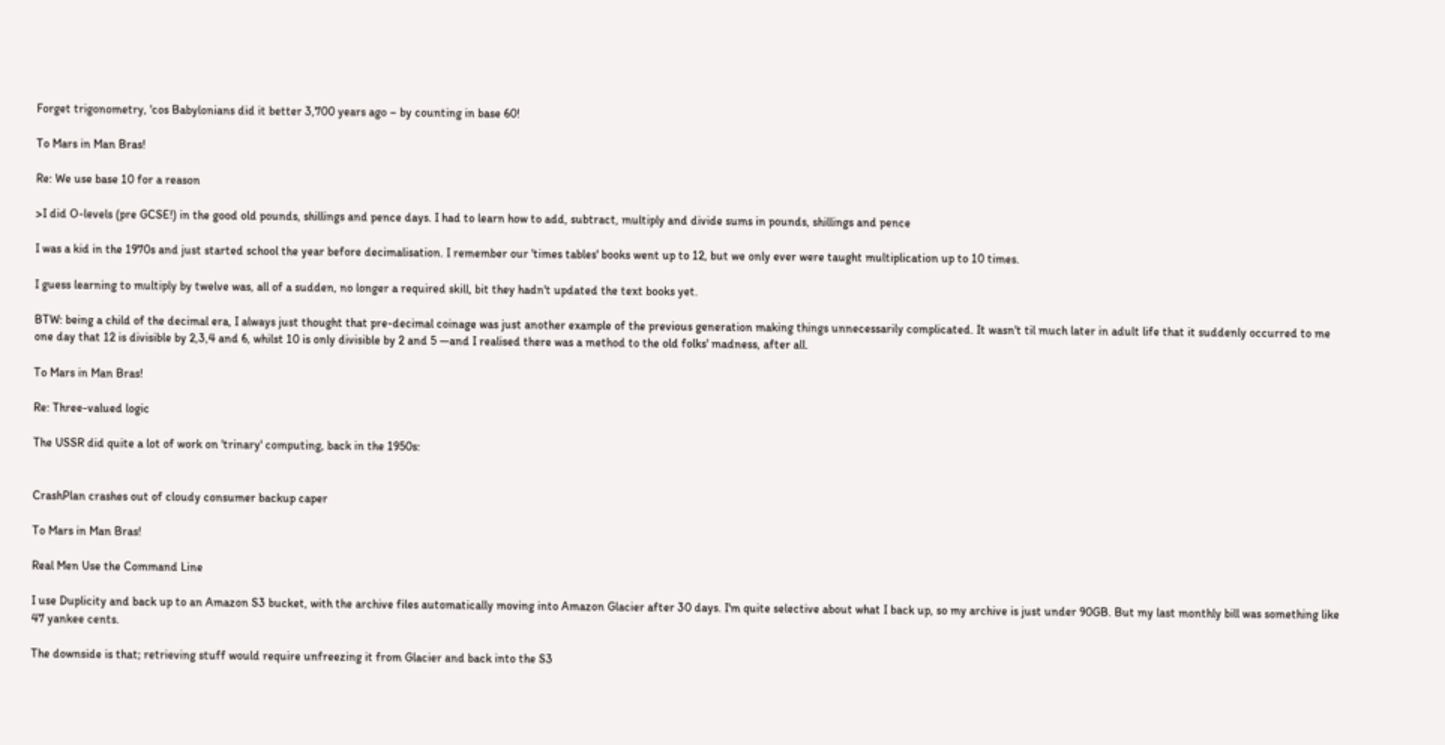Forget trigonometry, 'cos Babylonians did it better 3,700 years ago – by counting in base 60!

To Mars in Man Bras!

Re: We use base 10 for a reason

>I did O-levels (pre GCSE!) in the good old pounds, shillings and pence days. I had to learn how to add, subtract, multiply and divide sums in pounds, shillings and pence

I was a kid in the 1970s and just started school the year before decimalisation. I remember our 'times tables' books went up to 12, but we only ever were taught multiplication up to 10 times.

I guess learning to multiply by twelve was, all of a sudden, no longer a required skill, bit they hadn't updated the text books yet.

BTW: being a child of the decimal era, I always just thought that pre-decimal coinage was just another example of the previous generation making things unnecessarily complicated. It wasn't til much later in adult life that it suddenly occurred to me one day that 12 is divisible by 2,3,4 and 6, whilst 10 is only divisible by 2 and 5 —and I realised there was a method to the old folks' madness, after all.

To Mars in Man Bras!

Re: Three-valued logic

The USSR did quite a lot of work on 'trinary' computing, back in the 1950s:


CrashPlan crashes out of cloudy consumer backup caper

To Mars in Man Bras!

Real Men Use the Command Line

I use Duplicity and back up to an Amazon S3 bucket, with the archive files automatically moving into Amazon Glacier after 30 days. I'm quite selective about what I back up, so my archive is just under 90GB. But my last monthly bill was something like 47 yankee cents.

The downside is that; retrieving stuff would require unfreezing it from Glacier and back into the S3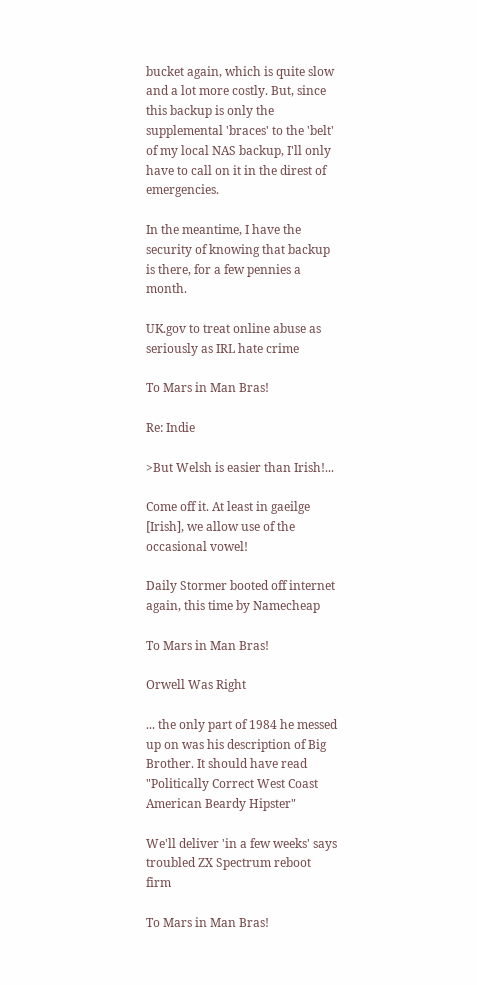bucket again, which is quite slow and a lot more costly. But, since this backup is only the supplemental 'braces' to the 'belt' of my local NAS backup, I'll only have to call on it in the direst of emergencies.

In the meantime, I have the security of knowing that backup is there, for a few pennies a month.

UK.gov to treat online abuse as seriously as IRL hate crime

To Mars in Man Bras!

Re: Indie

>But Welsh is easier than Irish!...

Come off it. At least in gaeilge [Irish], we allow use of the occasional vowel!

Daily Stormer booted off internet again, this time by Namecheap

To Mars in Man Bras!

Orwell Was Right

... the only part of 1984 he messed up on was his description of Big Brother. It should have read "Politically Correct West Coast American Beardy Hipster"

We'll deliver 'in a few weeks' says troubled ZX Spectrum reboot firm

To Mars in Man Bras!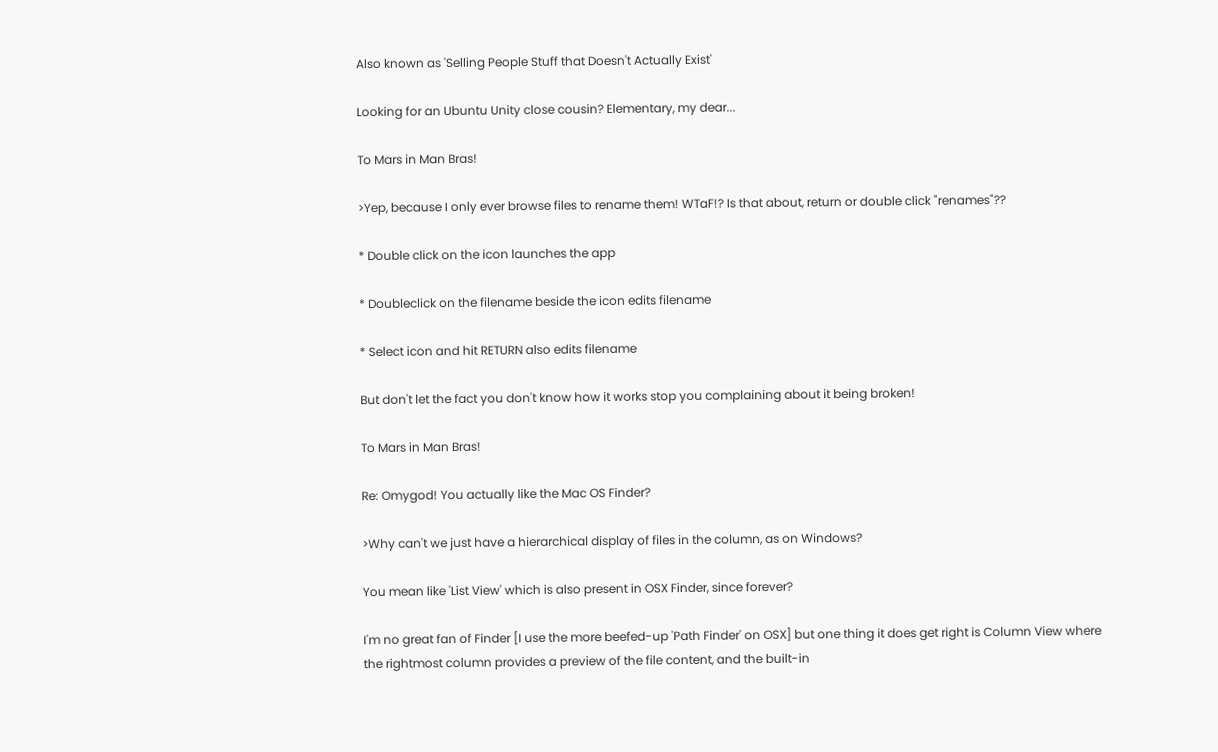Also known as 'Selling People Stuff that Doesn't Actually Exist'

Looking for an Ubuntu Unity close cousin? Elementary, my dear...

To Mars in Man Bras!

>Yep, because I only ever browse files to rename them! WTaF!? Is that about, return or double click "renames"??

* Double click on the icon launches the app

* Doubleclick on the filename beside the icon edits filename

* Select icon and hit RETURN also edits filename

But don't let the fact you don't know how it works stop you complaining about it being broken!

To Mars in Man Bras!

Re: Omygod! You actually like the Mac OS Finder?

>Why can't we just have a hierarchical display of files in the column, as on Windows?

You mean like 'List View' which is also present in OSX Finder, since forever?

I'm no great fan of Finder [I use the more beefed-up 'Path Finder' on OSX] but one thing it does get right is Column View where the rightmost column provides a preview of the file content, and the built-in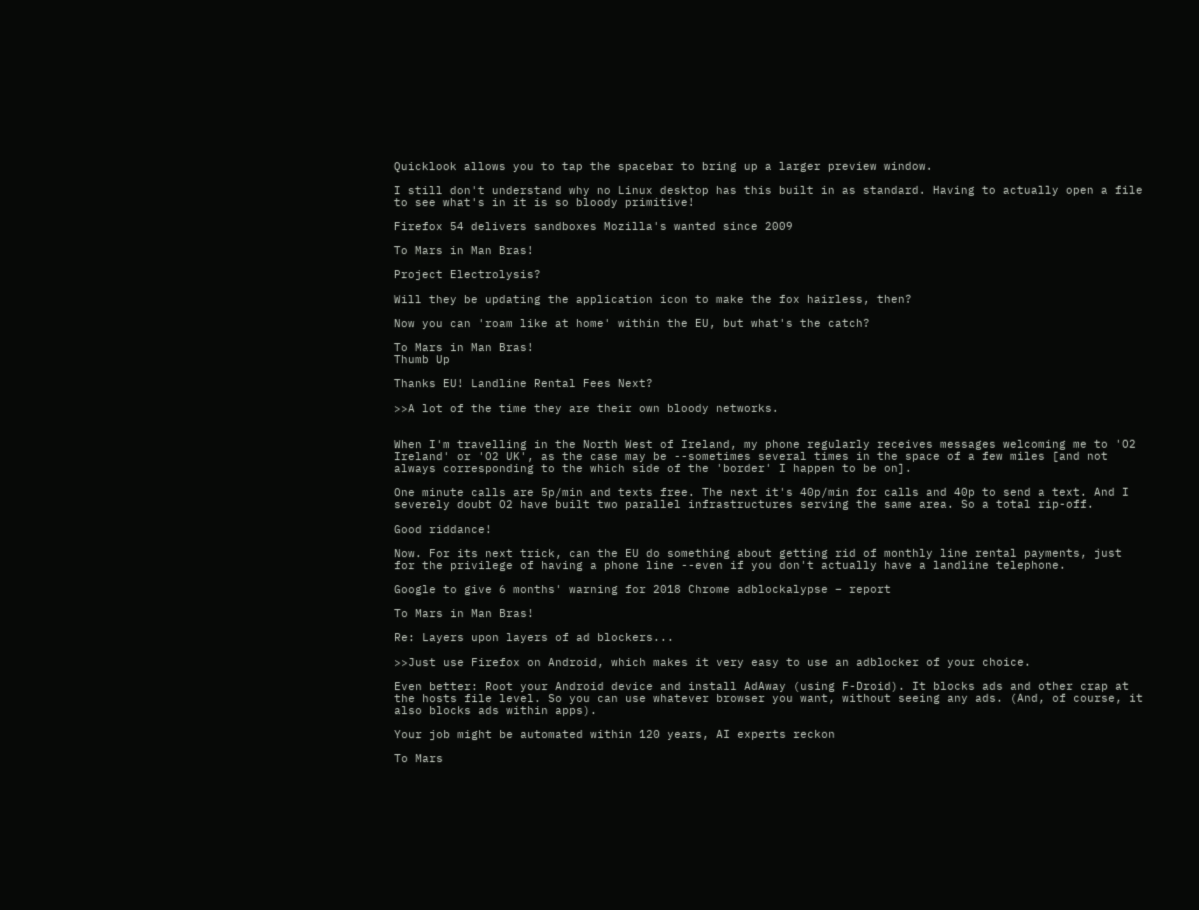Quicklook allows you to tap the spacebar to bring up a larger preview window.

I still don't understand why no Linux desktop has this built in as standard. Having to actually open a file to see what's in it is so bloody primitive!

Firefox 54 delivers sandboxes Mozilla's wanted since 2009

To Mars in Man Bras!

Project Electrolysis?

Will they be updating the application icon to make the fox hairless, then?

Now you can 'roam like at home' within the EU, but what's the catch?

To Mars in Man Bras!
Thumb Up

Thanks EU! Landline Rental Fees Next?

>>A lot of the time they are their own bloody networks.


When I'm travelling in the North West of Ireland, my phone regularly receives messages welcoming me to 'O2 Ireland' or 'O2 UK', as the case may be --sometimes several times in the space of a few miles [and not always corresponding to the which side of the 'border' I happen to be on].

One minute calls are 5p/min and texts free. The next it's 40p/min for calls and 40p to send a text. And I severely doubt O2 have built two parallel infrastructures serving the same area. So a total rip-off.

Good riddance!

Now. For its next trick, can the EU do something about getting rid of monthly line rental payments, just for the privilege of having a phone line --even if you don't actually have a landline telephone.

Google to give 6 months' warning for 2018 Chrome adblockalypse – report

To Mars in Man Bras!

Re: Layers upon layers of ad blockers...

>>Just use Firefox on Android, which makes it very easy to use an adblocker of your choice.

Even better: Root your Android device and install AdAway (using F-Droid). It blocks ads and other crap at the hosts file level. So you can use whatever browser you want, without seeing any ads. (And, of course, it also blocks ads within apps).

Your job might be automated within 120 years, AI experts reckon

To Mars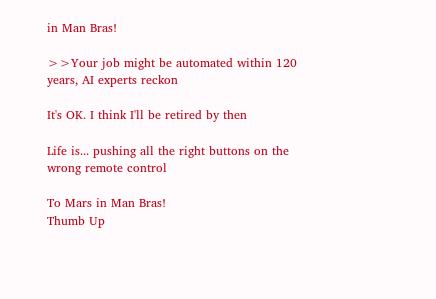in Man Bras!

>>Your job might be automated within 120 years, AI experts reckon

It's OK. I think I'll be retired by then

Life is... pushing all the right buttons on the wrong remote control

To Mars in Man Bras!
Thumb Up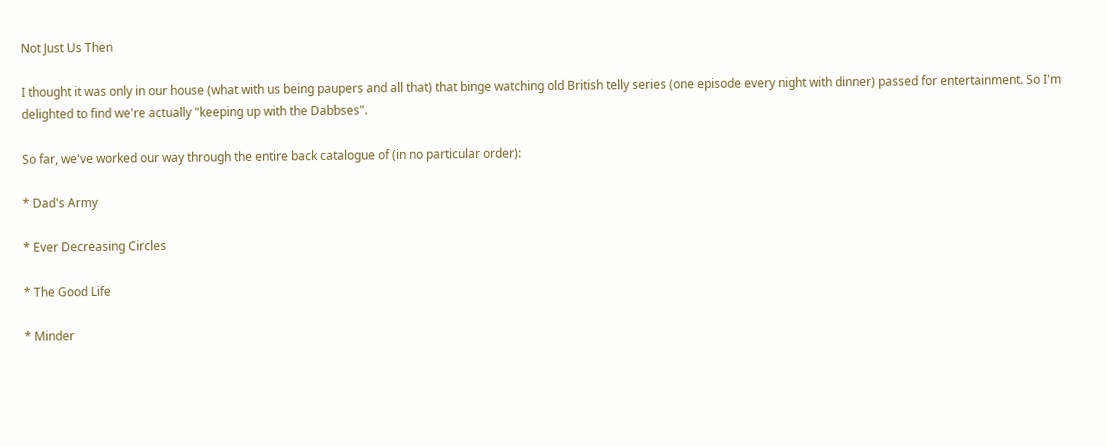Not Just Us Then

I thought it was only in our house (what with us being paupers and all that) that binge watching old British telly series (one episode every night with dinner) passed for entertainment. So I'm delighted to find we're actually "keeping up with the Dabbses".

So far, we've worked our way through the entire back catalogue of (in no particular order):

* Dad's Army

* Ever Decreasing Circles

* The Good Life

* Minder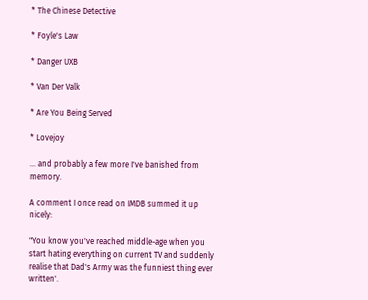* The Chinese Detective

* Foyle's Law

* Danger UXB

* Van Der Valk

* Are You Being Served

* Lovejoy

... and probably a few more I've banished from memory.

A comment I once read on IMDB summed it up nicely:

"You know you've reached middle-age when you start hating everything on current TV and suddenly realise that Dad's Army was the funniest thing ever written'.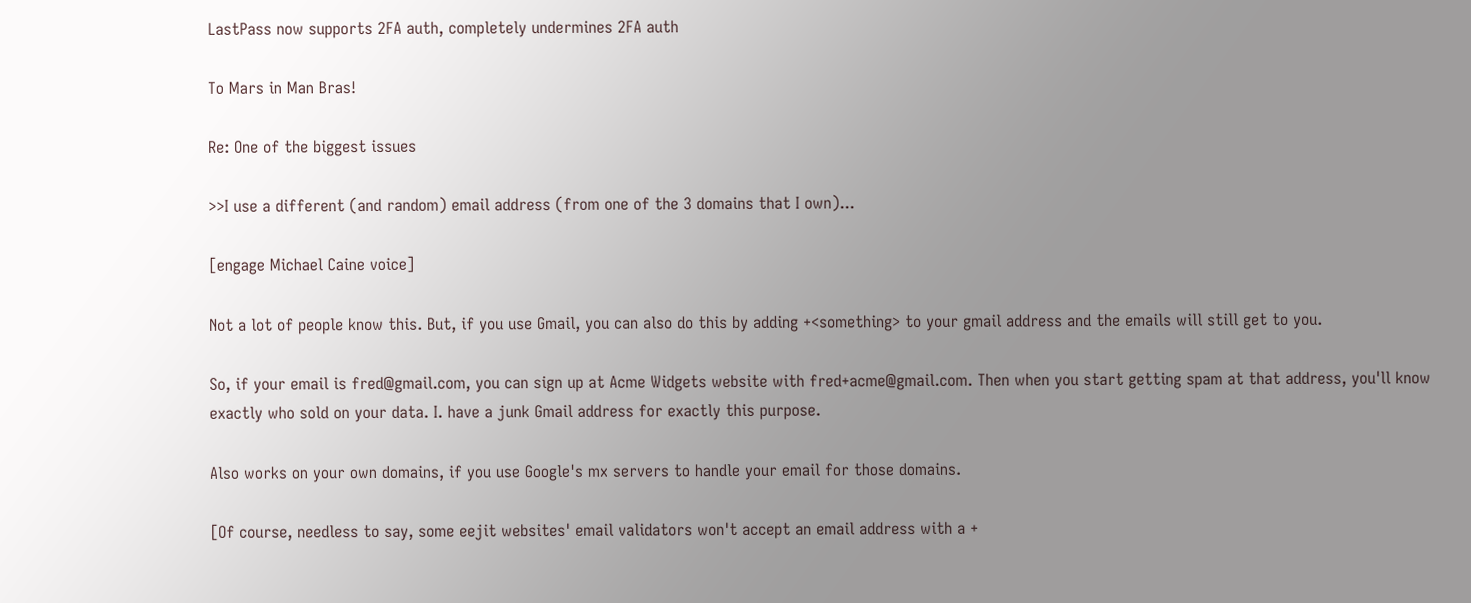LastPass now supports 2FA auth, completely undermines 2FA auth

To Mars in Man Bras!

Re: One of the biggest issues

>>I use a different (and random) email address (from one of the 3 domains that I own)...

[engage Michael Caine voice]

Not a lot of people know this. But, if you use Gmail, you can also do this by adding +<something> to your gmail address and the emails will still get to you.

So, if your email is fred@gmail.com, you can sign up at Acme Widgets website with fred+acme@gmail.com. Then when you start getting spam at that address, you'll know exactly who sold on your data. I. have a junk Gmail address for exactly this purpose.

Also works on your own domains, if you use Google's mx servers to handle your email for those domains.

[Of course, needless to say, some eejit websites' email validators won't accept an email address with a +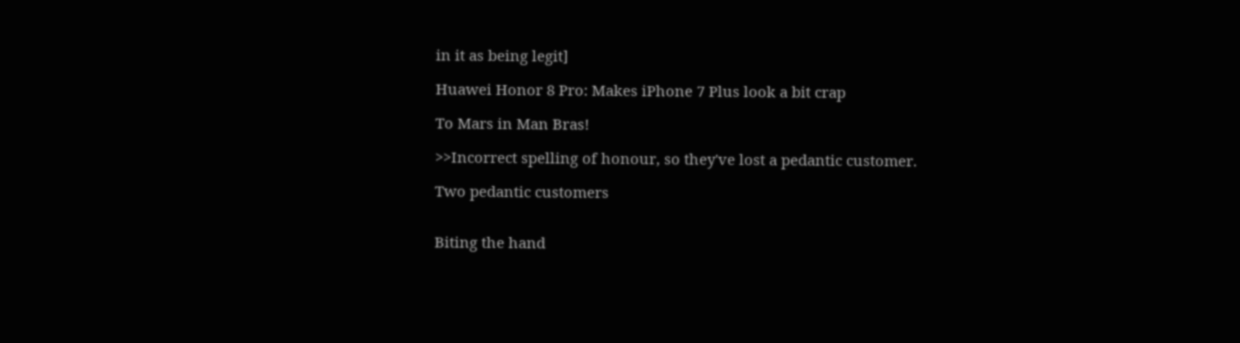in it as being legit]

Huawei Honor 8 Pro: Makes iPhone 7 Plus look a bit crap

To Mars in Man Bras!

>>Incorrect spelling of honour, so they've lost a pedantic customer.

Two pedantic customers


Biting the hand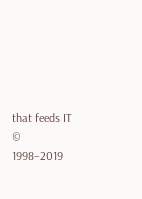that feeds IT © 1998–2019